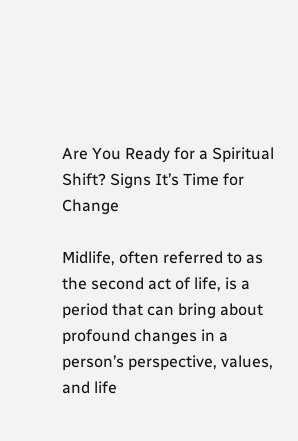Are You Ready for a Spiritual Shift? Signs It’s Time for Change

Midlife, often referred to as the second act of life, is a period that can bring about profound changes in a person’s perspective, values, and life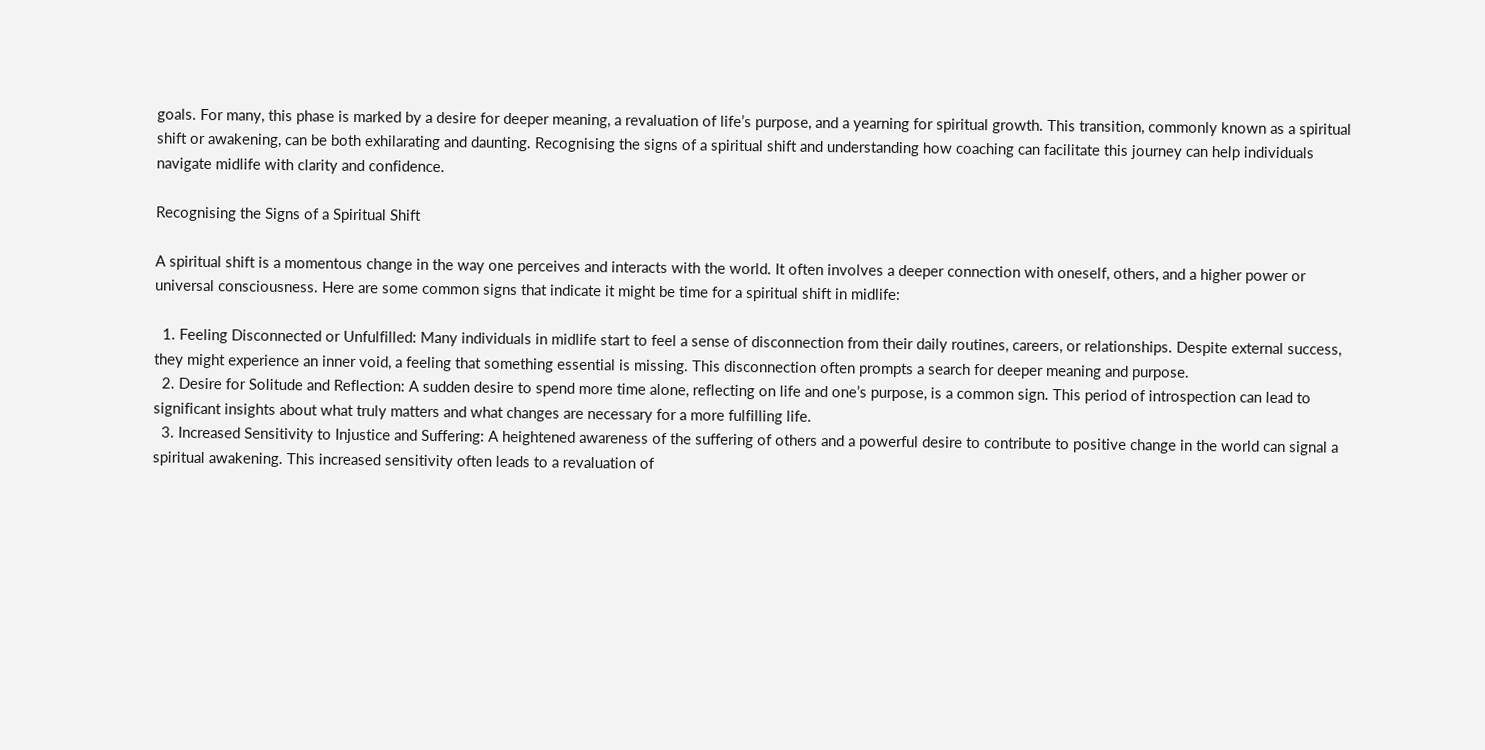goals. For many, this phase is marked by a desire for deeper meaning, a revaluation of life’s purpose, and a yearning for spiritual growth. This transition, commonly known as a spiritual shift or awakening, can be both exhilarating and daunting. Recognising the signs of a spiritual shift and understanding how coaching can facilitate this journey can help individuals navigate midlife with clarity and confidence.

Recognising the Signs of a Spiritual Shift

A spiritual shift is a momentous change in the way one perceives and interacts with the world. It often involves a deeper connection with oneself, others, and a higher power or universal consciousness. Here are some common signs that indicate it might be time for a spiritual shift in midlife:

  1. Feeling Disconnected or Unfulfilled: Many individuals in midlife start to feel a sense of disconnection from their daily routines, careers, or relationships. Despite external success, they might experience an inner void, a feeling that something essential is missing. This disconnection often prompts a search for deeper meaning and purpose.
  2. Desire for Solitude and Reflection: A sudden desire to spend more time alone, reflecting on life and one’s purpose, is a common sign. This period of introspection can lead to significant insights about what truly matters and what changes are necessary for a more fulfilling life.
  3. Increased Sensitivity to Injustice and Suffering: A heightened awareness of the suffering of others and a powerful desire to contribute to positive change in the world can signal a spiritual awakening. This increased sensitivity often leads to a revaluation of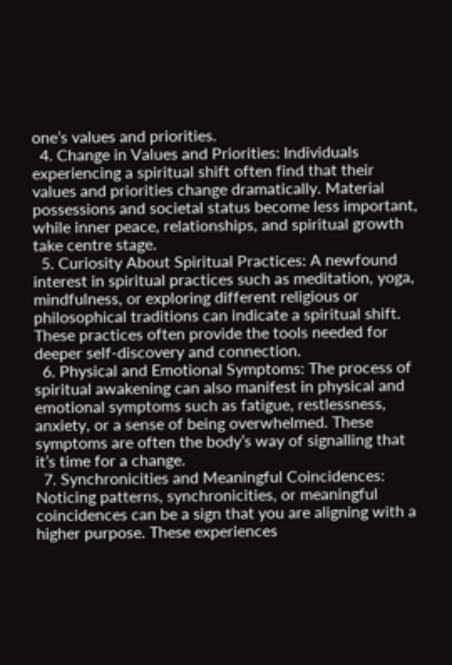one’s values and priorities.
  4. Change in Values and Priorities: Individuals experiencing a spiritual shift often find that their values and priorities change dramatically. Material possessions and societal status become less important, while inner peace, relationships, and spiritual growth take centre stage.
  5. Curiosity About Spiritual Practices: A newfound interest in spiritual practices such as meditation, yoga, mindfulness, or exploring different religious or philosophical traditions can indicate a spiritual shift. These practices often provide the tools needed for deeper self-discovery and connection.
  6. Physical and Emotional Symptoms: The process of spiritual awakening can also manifest in physical and emotional symptoms such as fatigue, restlessness, anxiety, or a sense of being overwhelmed. These symptoms are often the body’s way of signalling that it’s time for a change.
  7. Synchronicities and Meaningful Coincidences: Noticing patterns, synchronicities, or meaningful coincidences can be a sign that you are aligning with a higher purpose. These experiences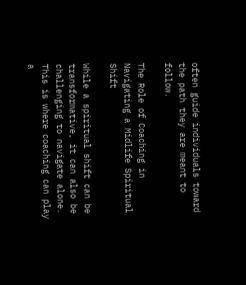often guide individuals toward the path they are meant to follow.

The Role of Coaching in Navigating a Midlife Spiritual Shift

While a spiritual shift can be transformative, it can also be challenging to navigate alone. This is where coaching can play a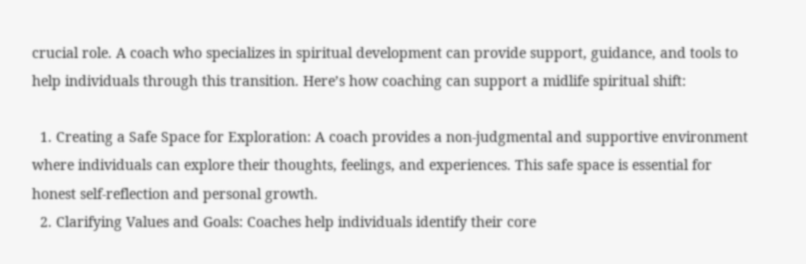crucial role. A coach who specializes in spiritual development can provide support, guidance, and tools to help individuals through this transition. Here’s how coaching can support a midlife spiritual shift:

  1. Creating a Safe Space for Exploration: A coach provides a non-judgmental and supportive environment where individuals can explore their thoughts, feelings, and experiences. This safe space is essential for honest self-reflection and personal growth.
  2. Clarifying Values and Goals: Coaches help individuals identify their core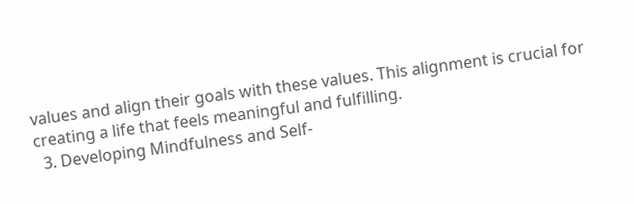values and align their goals with these values. This alignment is crucial for creating a life that feels meaningful and fulfilling.
  3. Developing Mindfulness and Self-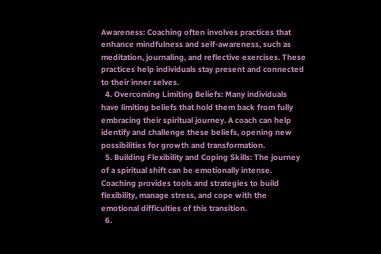Awareness: Coaching often involves practices that enhance mindfulness and self-awareness, such as meditation, journaling, and reflective exercises. These practices help individuals stay present and connected to their inner selves.
  4. Overcoming Limiting Beliefs: Many individuals have limiting beliefs that hold them back from fully embracing their spiritual journey. A coach can help identify and challenge these beliefs, opening new possibilities for growth and transformation.
  5. Building Flexibility and Coping Skills: The journey of a spiritual shift can be emotionally intense. Coaching provides tools and strategies to build flexibility, manage stress, and cope with the emotional difficulties of this transition.
  6.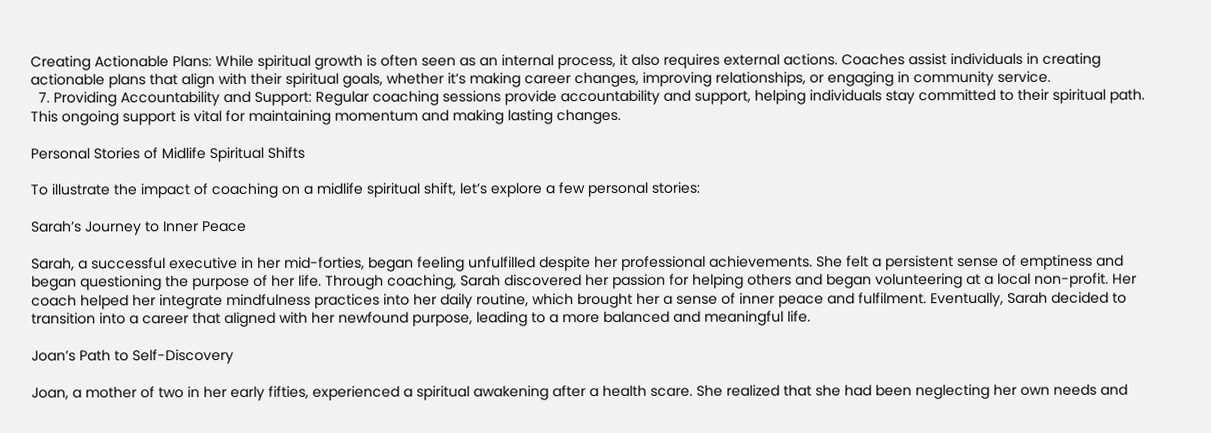Creating Actionable Plans: While spiritual growth is often seen as an internal process, it also requires external actions. Coaches assist individuals in creating actionable plans that align with their spiritual goals, whether it’s making career changes, improving relationships, or engaging in community service.
  7. Providing Accountability and Support: Regular coaching sessions provide accountability and support, helping individuals stay committed to their spiritual path. This ongoing support is vital for maintaining momentum and making lasting changes.

Personal Stories of Midlife Spiritual Shifts

To illustrate the impact of coaching on a midlife spiritual shift, let’s explore a few personal stories:

Sarah’s Journey to Inner Peace

Sarah, a successful executive in her mid-forties, began feeling unfulfilled despite her professional achievements. She felt a persistent sense of emptiness and began questioning the purpose of her life. Through coaching, Sarah discovered her passion for helping others and began volunteering at a local non-profit. Her coach helped her integrate mindfulness practices into her daily routine, which brought her a sense of inner peace and fulfilment. Eventually, Sarah decided to transition into a career that aligned with her newfound purpose, leading to a more balanced and meaningful life.

Joan’s Path to Self-Discovery

Joan, a mother of two in her early fifties, experienced a spiritual awakening after a health scare. She realized that she had been neglecting her own needs and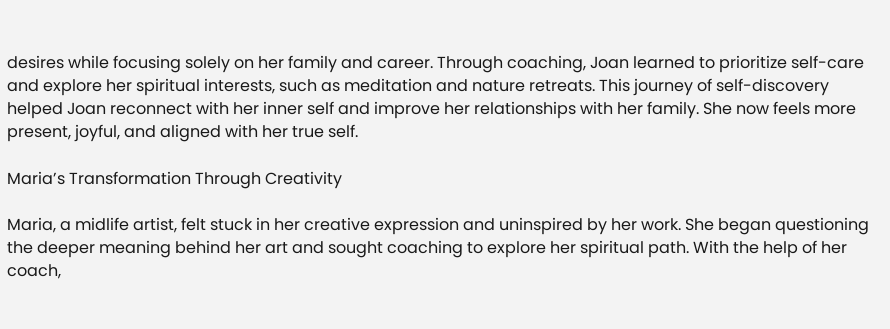desires while focusing solely on her family and career. Through coaching, Joan learned to prioritize self-care and explore her spiritual interests, such as meditation and nature retreats. This journey of self-discovery helped Joan reconnect with her inner self and improve her relationships with her family. She now feels more present, joyful, and aligned with her true self.

Maria’s Transformation Through Creativity

Maria, a midlife artist, felt stuck in her creative expression and uninspired by her work. She began questioning the deeper meaning behind her art and sought coaching to explore her spiritual path. With the help of her coach,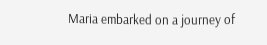Maria embarked on a journey of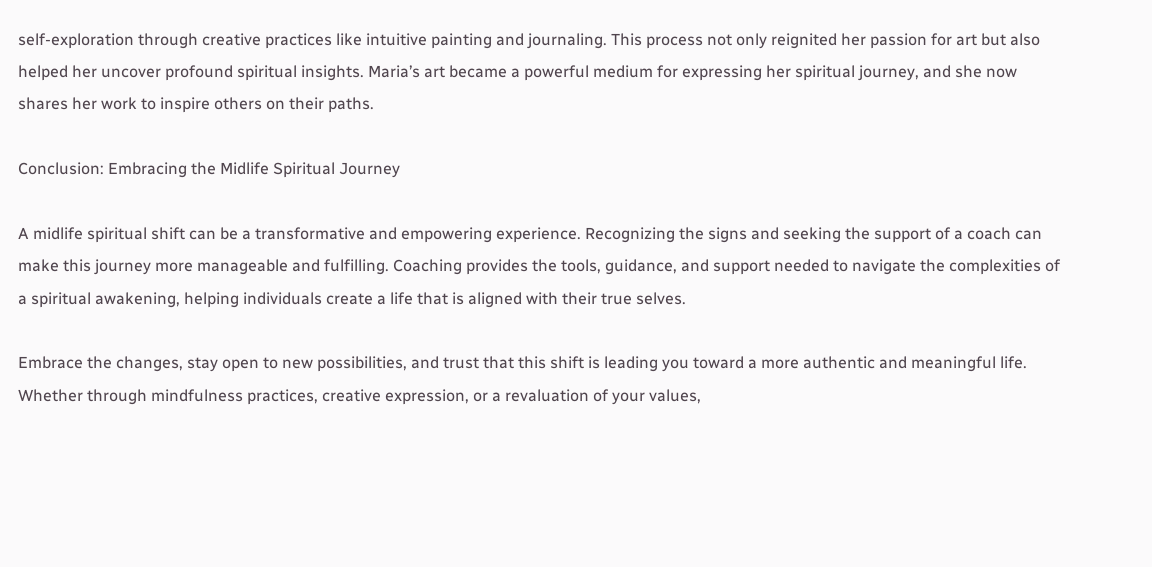self-exploration through creative practices like intuitive painting and journaling. This process not only reignited her passion for art but also helped her uncover profound spiritual insights. Maria’s art became a powerful medium for expressing her spiritual journey, and she now shares her work to inspire others on their paths.

Conclusion: Embracing the Midlife Spiritual Journey

A midlife spiritual shift can be a transformative and empowering experience. Recognizing the signs and seeking the support of a coach can make this journey more manageable and fulfilling. Coaching provides the tools, guidance, and support needed to navigate the complexities of a spiritual awakening, helping individuals create a life that is aligned with their true selves.

Embrace the changes, stay open to new possibilities, and trust that this shift is leading you toward a more authentic and meaningful life. Whether through mindfulness practices, creative expression, or a revaluation of your values,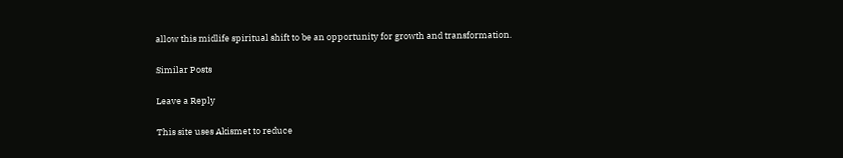allow this midlife spiritual shift to be an opportunity for growth and transformation.

Similar Posts

Leave a Reply

This site uses Akismet to reduce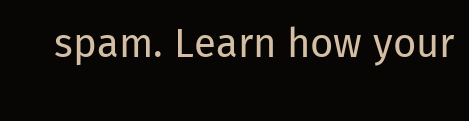spam. Learn how your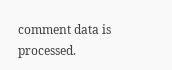comment data is processed.